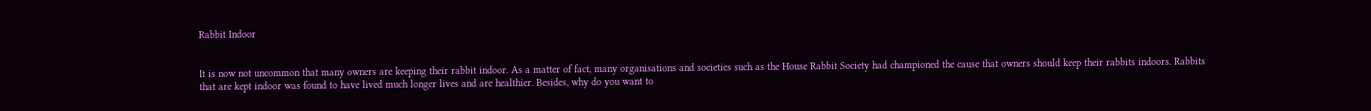Rabbit Indoor


It is now not uncommon that many owners are keeping their rabbit indoor. As a matter of fact, many organisations and societies such as the House Rabbit Society had championed the cause that owners should keep their rabbits indoors. Rabbits that are kept indoor was found to have lived much longer lives and are healthier. Besides, why do you want to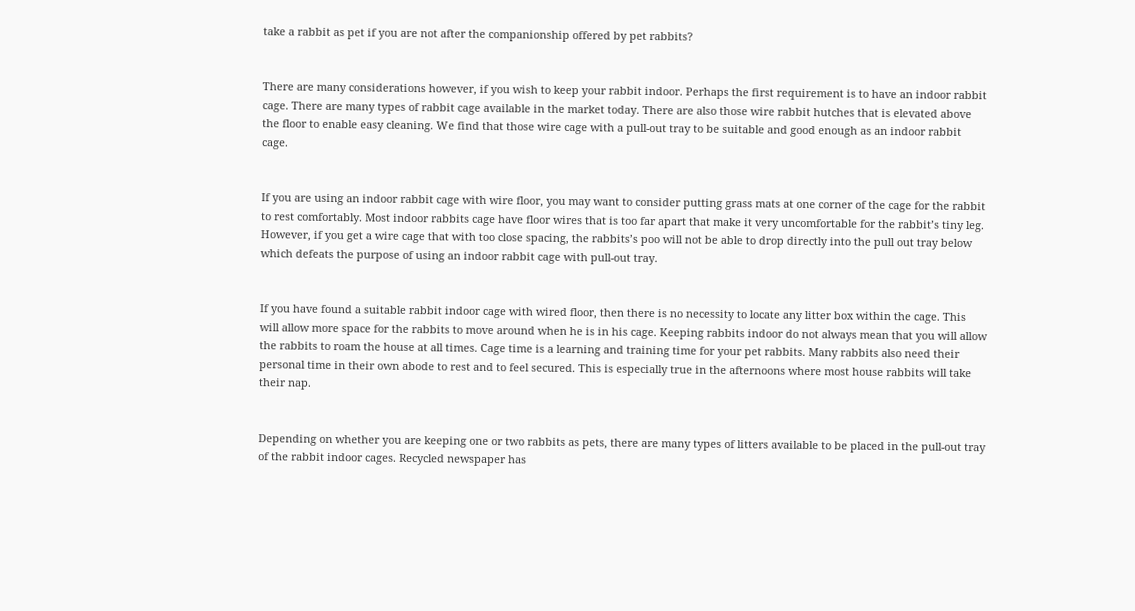take a rabbit as pet if you are not after the companionship offered by pet rabbits?


There are many considerations however, if you wish to keep your rabbit indoor. Perhaps the first requirement is to have an indoor rabbit cage. There are many types of rabbit cage available in the market today. There are also those wire rabbit hutches that is elevated above the floor to enable easy cleaning. We find that those wire cage with a pull-out tray to be suitable and good enough as an indoor rabbit cage.


If you are using an indoor rabbit cage with wire floor, you may want to consider putting grass mats at one corner of the cage for the rabbit to rest comfortably. Most indoor rabbits cage have floor wires that is too far apart that make it very uncomfortable for the rabbit’s tiny leg. However, if you get a wire cage that with too close spacing, the rabbits’s poo will not be able to drop directly into the pull out tray below which defeats the purpose of using an indoor rabbit cage with pull-out tray.


If you have found a suitable rabbit indoor cage with wired floor, then there is no necessity to locate any litter box within the cage. This will allow more space for the rabbits to move around when he is in his cage. Keeping rabbits indoor do not always mean that you will allow the rabbits to roam the house at all times. Cage time is a learning and training time for your pet rabbits. Many rabbits also need their personal time in their own abode to rest and to feel secured. This is especially true in the afternoons where most house rabbits will take their nap.


Depending on whether you are keeping one or two rabbits as pets, there are many types of litters available to be placed in the pull-out tray of the rabbit indoor cages. Recycled newspaper has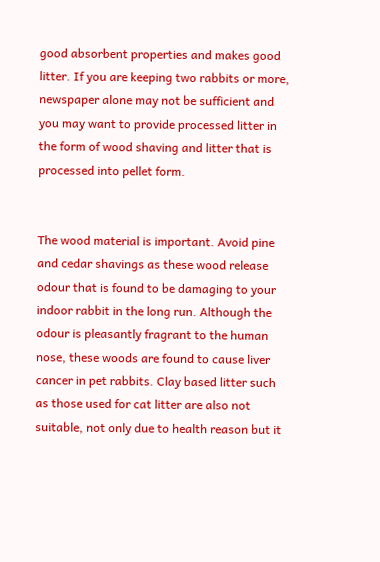good absorbent properties and makes good litter. If you are keeping two rabbits or more, newspaper alone may not be sufficient and you may want to provide processed litter in the form of wood shaving and litter that is processed into pellet form.


The wood material is important. Avoid pine and cedar shavings as these wood release odour that is found to be damaging to your indoor rabbit in the long run. Although the odour is pleasantly fragrant to the human nose, these woods are found to cause liver cancer in pet rabbits. Clay based litter such as those used for cat litter are also not suitable, not only due to health reason but it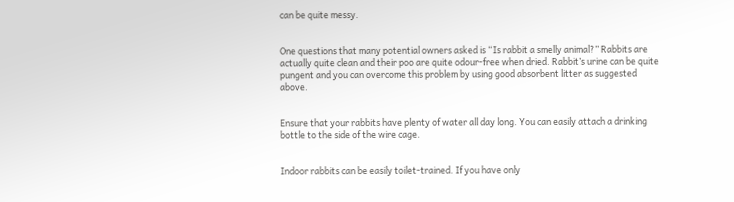can be quite messy.


One questions that many potential owners asked is “Is rabbit a smelly animal?” Rabbits are actually quite clean and their poo are quite odour-free when dried. Rabbit’s urine can be quite pungent and you can overcome this problem by using good absorbent litter as suggested above.


Ensure that your rabbits have plenty of water all day long. You can easily attach a drinking bottle to the side of the wire cage.


Indoor rabbits can be easily toilet-trained. If you have only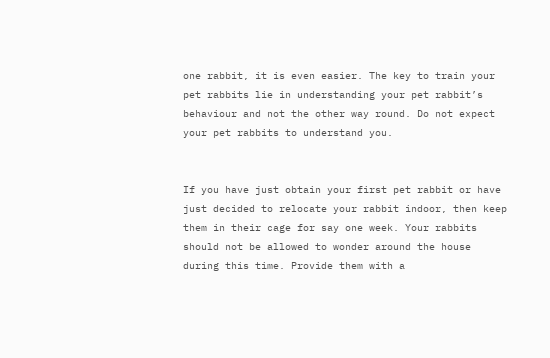one rabbit, it is even easier. The key to train your pet rabbits lie in understanding your pet rabbit’s behaviour and not the other way round. Do not expect your pet rabbits to understand you.


If you have just obtain your first pet rabbit or have just decided to relocate your rabbit indoor, then keep them in their cage for say one week. Your rabbits should not be allowed to wonder around the house during this time. Provide them with a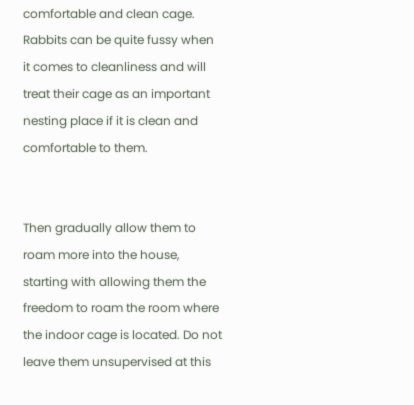comfortable and clean cage. Rabbits can be quite fussy when it comes to cleanliness and will treat their cage as an important nesting place if it is clean and comfortable to them.


Then gradually allow them to roam more into the house, starting with allowing them the freedom to roam the room where the indoor cage is located. Do not leave them unsupervised at this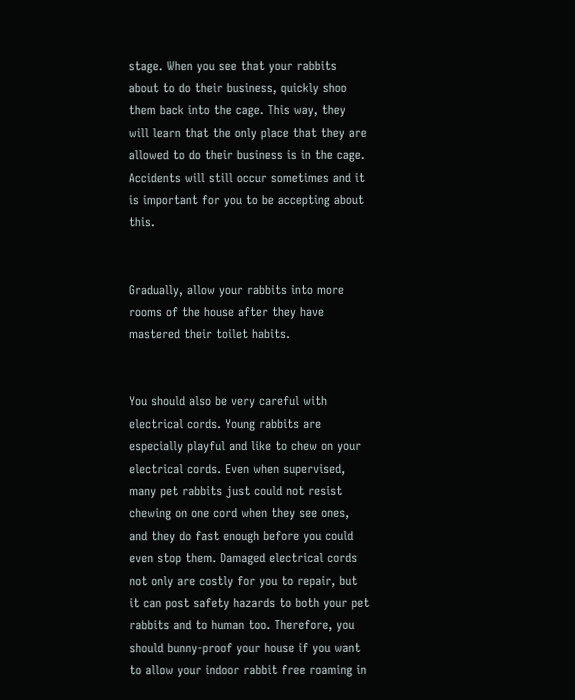stage. When you see that your rabbits about to do their business, quickly shoo them back into the cage. This way, they will learn that the only place that they are allowed to do their business is in the cage. Accidents will still occur sometimes and it is important for you to be accepting about this.


Gradually, allow your rabbits into more rooms of the house after they have mastered their toilet habits.


You should also be very careful with electrical cords. Young rabbits are especially playful and like to chew on your electrical cords. Even when supervised, many pet rabbits just could not resist chewing on one cord when they see ones, and they do fast enough before you could even stop them. Damaged electrical cords not only are costly for you to repair, but it can post safety hazards to both your pet rabbits and to human too. Therefore, you should bunny-proof your house if you want to allow your indoor rabbit free roaming in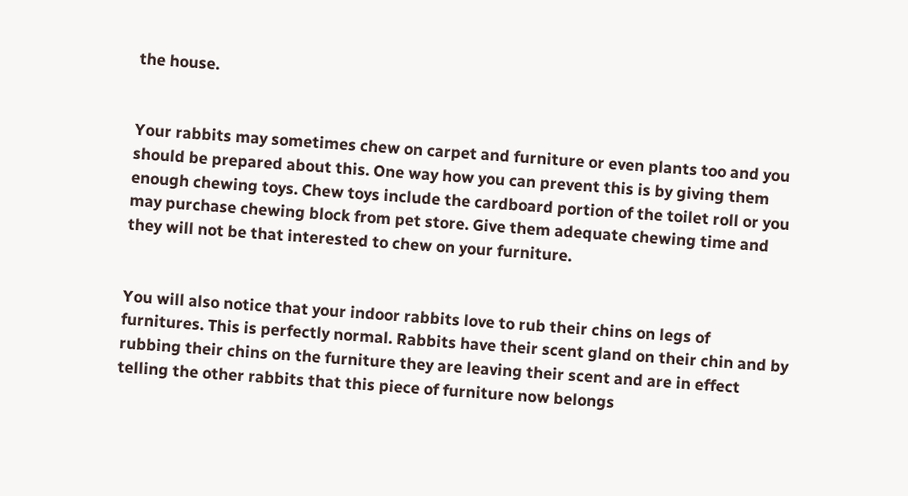the house.


Your rabbits may sometimes chew on carpet and furniture or even plants too and you should be prepared about this. One way how you can prevent this is by giving them enough chewing toys. Chew toys include the cardboard portion of the toilet roll or you may purchase chewing block from pet store. Give them adequate chewing time and they will not be that interested to chew on your furniture.


You will also notice that your indoor rabbits love to rub their chins on legs of furnitures. This is perfectly normal. Rabbits have their scent gland on their chin and by rubbing their chins on the furniture they are leaving their scent and are in effect telling the other rabbits that this piece of furniture now belongs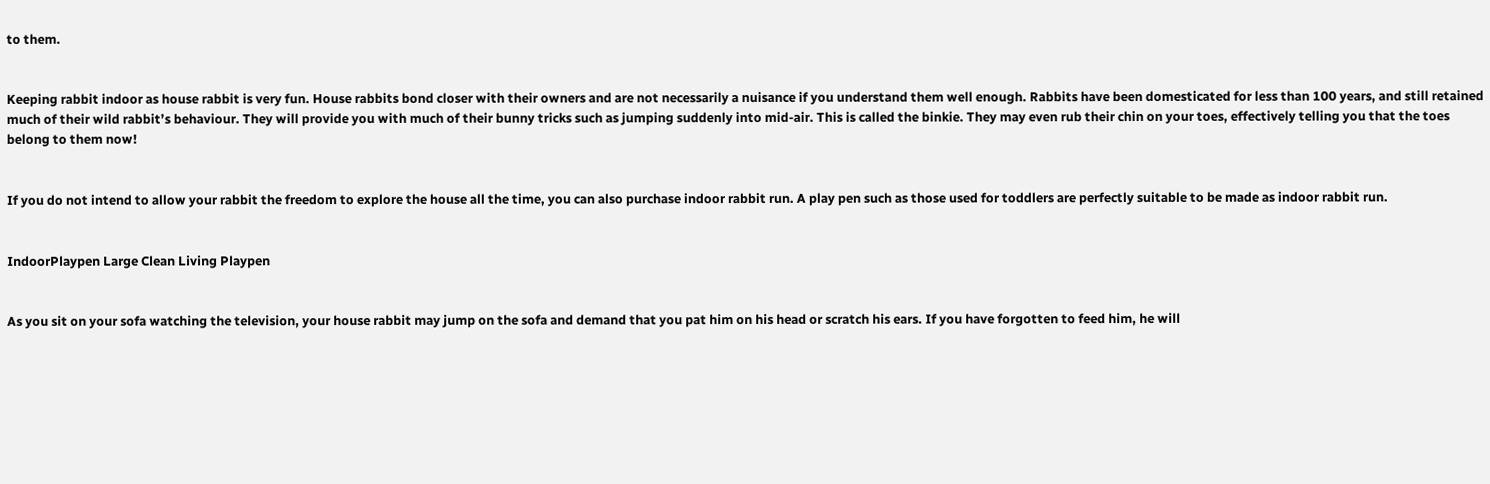to them.


Keeping rabbit indoor as house rabbit is very fun. House rabbits bond closer with their owners and are not necessarily a nuisance if you understand them well enough. Rabbits have been domesticated for less than 100 years, and still retained much of their wild rabbit’s behaviour. They will provide you with much of their bunny tricks such as jumping suddenly into mid-air. This is called the binkie. They may even rub their chin on your toes, effectively telling you that the toes belong to them now!


If you do not intend to allow your rabbit the freedom to explore the house all the time, you can also purchase indoor rabbit run. A play pen such as those used for toddlers are perfectly suitable to be made as indoor rabbit run.


IndoorPlaypen Large Clean Living Playpen


As you sit on your sofa watching the television, your house rabbit may jump on the sofa and demand that you pat him on his head or scratch his ears. If you have forgotten to feed him, he will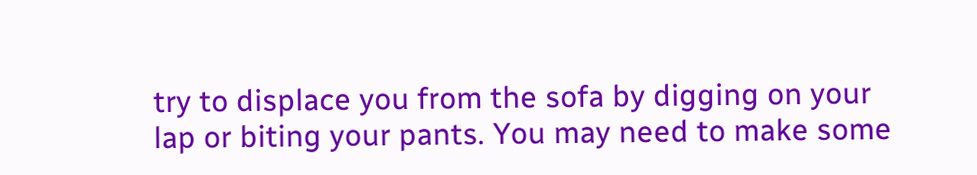try to displace you from the sofa by digging on your lap or biting your pants. You may need to make some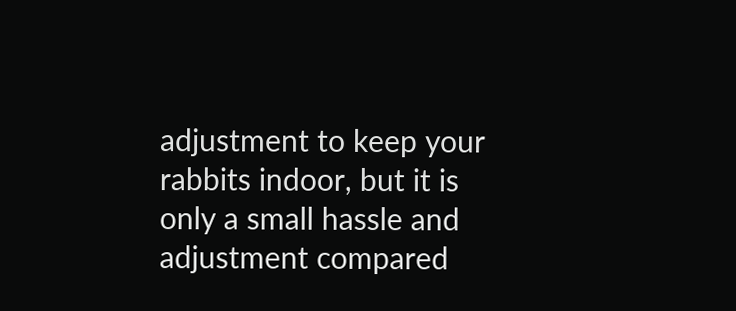adjustment to keep your rabbits indoor, but it is only a small hassle and adjustment compared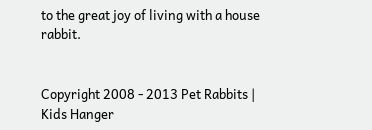to the great joy of living with a house rabbit.


Copyright 2008 - 2013 Pet Rabbits | Kids Hanger